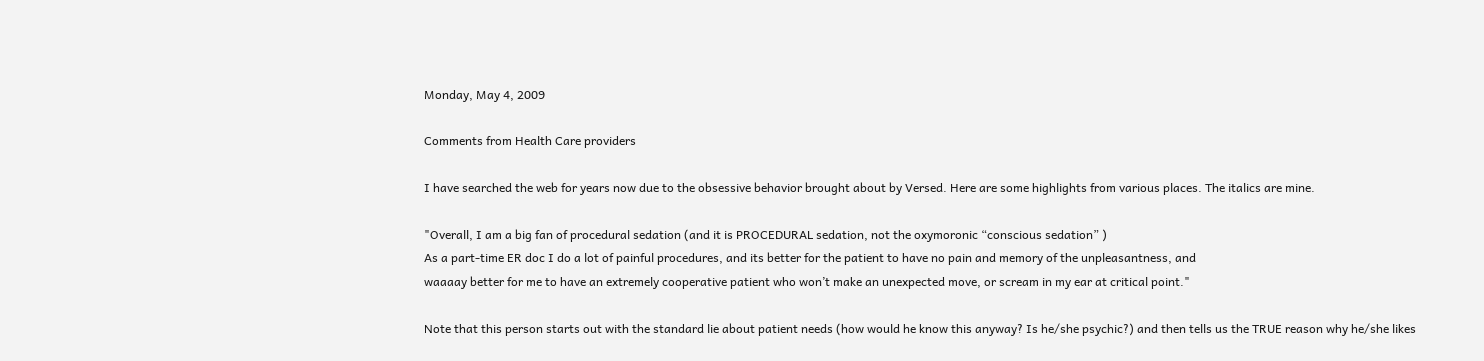Monday, May 4, 2009

Comments from Health Care providers

I have searched the web for years now due to the obsessive behavior brought about by Versed. Here are some highlights from various places. The italics are mine.

"Overall, I am a big fan of procedural sedation (and it is PROCEDURAL sedation, not the oxymoronic “conscious sedation” )
As a part-time ER doc I do a lot of painful procedures, and its better for the patient to have no pain and memory of the unpleasantness, and
waaaay better for me to have an extremely cooperative patient who won’t make an unexpected move, or scream in my ear at critical point."

Note that this person starts out with the standard lie about patient needs (how would he know this anyway? Is he/she psychic?) and then tells us the TRUE reason why he/she likes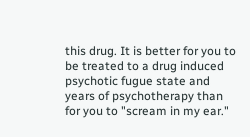this drug. It is better for you to be treated to a drug induced psychotic fugue state and years of psychotherapy than for you to "scream in my ear."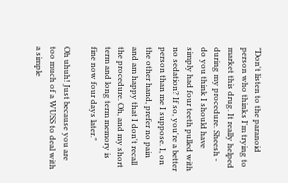"Don't listen to the paranoid person who thinks I'm trying to market this drug. It really helped during my procedure. Sheesh - do you think I should have simply had four teeth pulled with no sedation? If so, you're a better person than me I suppose. I, on the other hand, prefer no pain and am happy that I don't recall the procedure. Oh, and my short term and long term memory is fine now four days later."

Oh uhuh! Just because you are too much of a WUSS to deal with a simple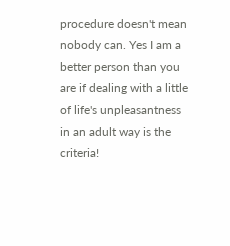procedure doesn't mean nobody can. Yes I am a better person than you are if dealing with a little of life's unpleasantness in an adult way is the criteria!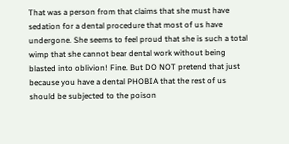That was a person from that claims that she must have sedation for a dental procedure that most of us have undergone. She seems to feel proud that she is such a total wimp that she cannot bear dental work without being blasted into oblivion! Fine. But DO NOT pretend that just because you have a dental PHOBIA that the rest of us should be subjected to the poison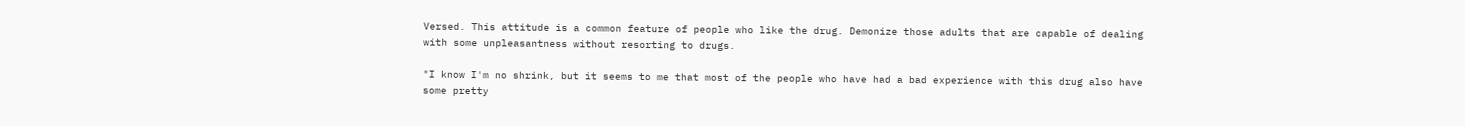Versed. This attitude is a common feature of people who like the drug. Demonize those adults that are capable of dealing with some unpleasantness without resorting to drugs.

"I know I'm no shrink, but it seems to me that most of the people who have had a bad experience with this drug also have some pretty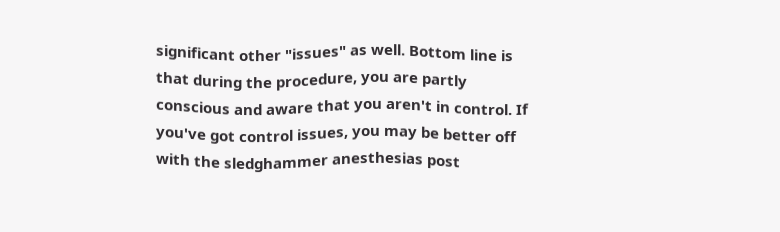significant other "issues" as well. Bottom line is that during the procedure, you are partly conscious and aware that you aren't in control. If you've got control issues, you may be better off with the sledghammer anesthesias post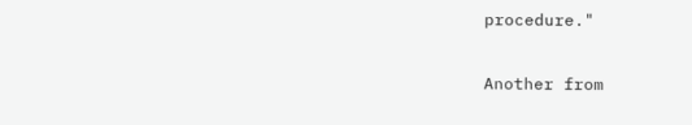procedure."

Another from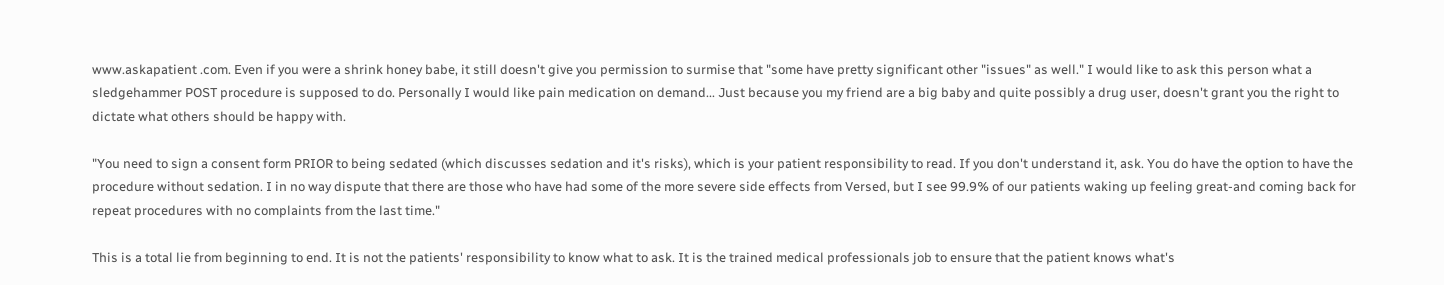www.askapatient .com. Even if you were a shrink honey babe, it still doesn't give you permission to surmise that "some have pretty significant other "issues" as well." I would like to ask this person what a sledgehammer POST procedure is supposed to do. Personally I would like pain medication on demand... Just because you my friend are a big baby and quite possibly a drug user, doesn't grant you the right to dictate what others should be happy with.

"You need to sign a consent form PRIOR to being sedated (which discusses sedation and it's risks), which is your patient responsibility to read. If you don't understand it, ask. You do have the option to have the procedure without sedation. I in no way dispute that there are those who have had some of the more severe side effects from Versed, but I see 99.9% of our patients waking up feeling great-and coming back for repeat procedures with no complaints from the last time."

This is a total lie from beginning to end. It is not the patients' responsibility to know what to ask. It is the trained medical professionals job to ensure that the patient knows what's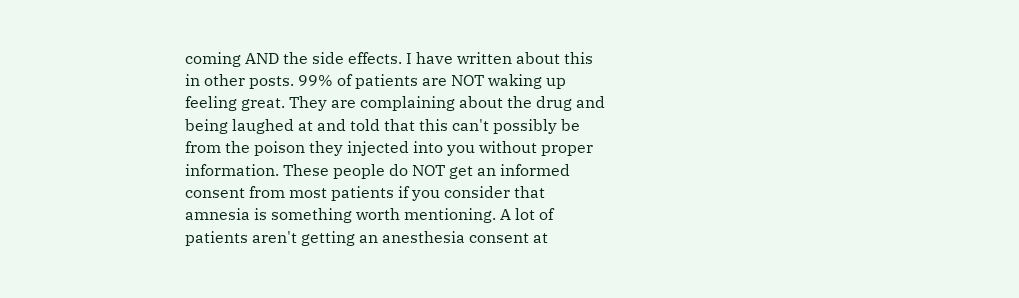coming AND the side effects. I have written about this in other posts. 99% of patients are NOT waking up feeling great. They are complaining about the drug and being laughed at and told that this can't possibly be from the poison they injected into you without proper information. These people do NOT get an informed consent from most patients if you consider that amnesia is something worth mentioning. A lot of patients aren't getting an anesthesia consent at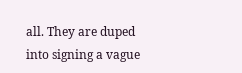all. They are duped into signing a vague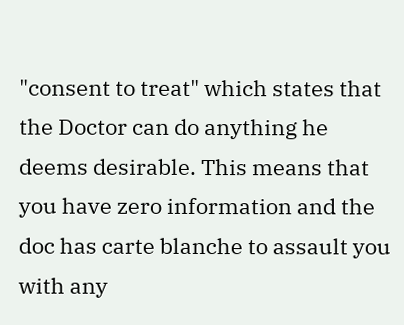"consent to treat" which states that the Doctor can do anything he deems desirable. This means that you have zero information and the doc has carte blanche to assault you with any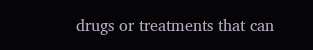drugs or treatments that can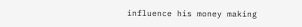influence his money making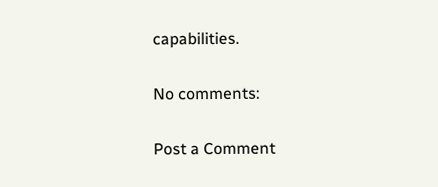capabilities.

No comments:

Post a Comment